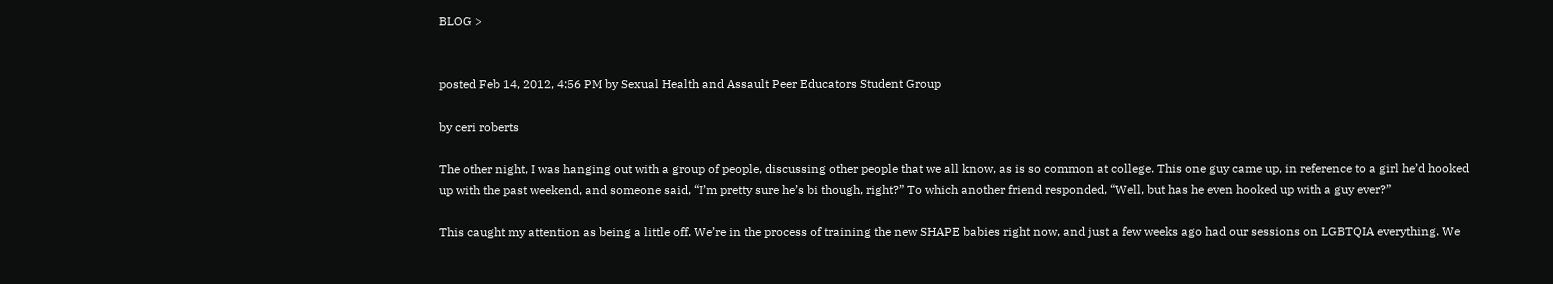BLOG >


posted Feb 14, 2012, 4:56 PM by Sexual Health and Assault Peer Educators Student Group

by ceri roberts

The other night, I was hanging out with a group of people, discussing other people that we all know, as is so common at college. This one guy came up, in reference to a girl he’d hooked up with the past weekend, and someone said, “I’m pretty sure he’s bi though, right?” To which another friend responded, “Well, but has he even hooked up with a guy ever?”

This caught my attention as being a little off. We’re in the process of training the new SHAPE babies right now, and just a few weeks ago had our sessions on LGBTQIA everything. We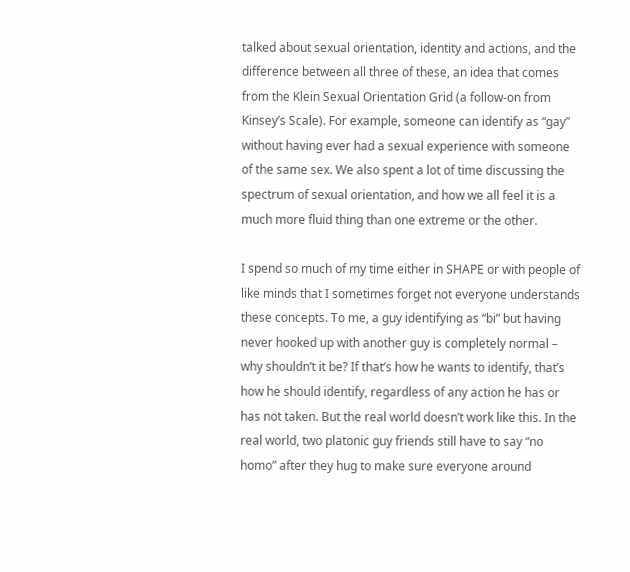talked about sexual orientation, identity and actions, and the difference between all three of these, an idea that comes from the Klein Sexual Orientation Grid (a follow-on from Kinsey’s Scale). For example, someone can identify as “gay” without having ever had a sexual experience with someone of the same sex. We also spent a lot of time discussing the spectrum of sexual orientation, and how we all feel it is a much more fluid thing than one extreme or the other.

I spend so much of my time either in SHAPE or with people of like minds that I sometimes forget not everyone understands these concepts. To me, a guy identifying as “bi” but having never hooked up with another guy is completely normal – why shouldn’t it be? If that’s how he wants to identify, that’s how he should identify, regardless of any action he has or has not taken. But the real world doesn’t work like this. In the real world, two platonic guy friends still have to say “no homo” after they hug to make sure everyone around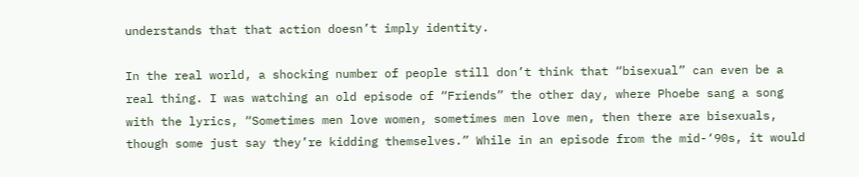understands that that action doesn’t imply identity.

In the real world, a shocking number of people still don’t think that “bisexual” can even be a real thing. I was watching an old episode of “Friends” the other day, where Phoebe sang a song with the lyrics, “Sometimes men love women, sometimes men love men, then there are bisexuals, though some just say they’re kidding themselves.” While in an episode from the mid-‘90s, it would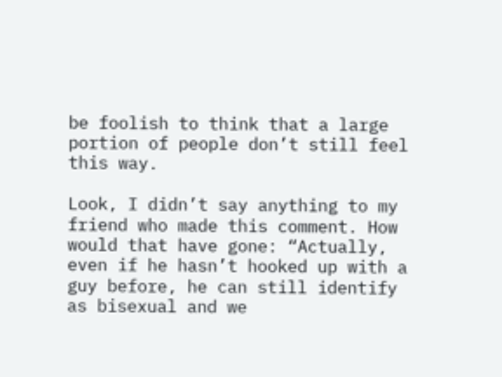be foolish to think that a large portion of people don’t still feel this way.

Look, I didn’t say anything to my friend who made this comment. How would that have gone: “Actually, even if he hasn’t hooked up with a guy before, he can still identify as bisexual and we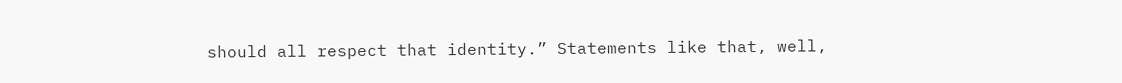should all respect that identity.” Statements like that, well,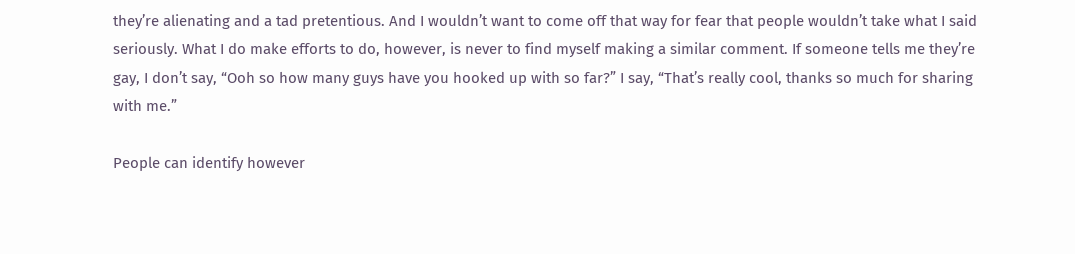they’re alienating and a tad pretentious. And I wouldn’t want to come off that way for fear that people wouldn’t take what I said seriously. What I do make efforts to do, however, is never to find myself making a similar comment. If someone tells me they’re gay, I don’t say, “Ooh so how many guys have you hooked up with so far?” I say, “That’s really cool, thanks so much for sharing with me.”

People can identify however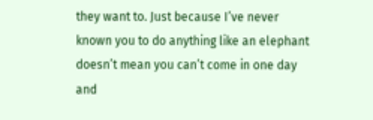they want to. Just because I’ve never known you to do anything like an elephant doesn’t mean you can’t come in one day and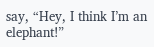say, “Hey, I think I’m an elephant!”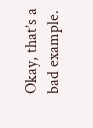Okay, that’s a bad example.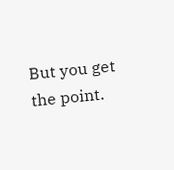But you get the point.